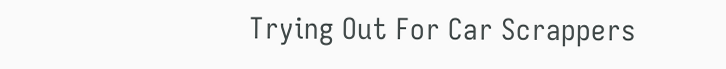Trying Out For Car Scrappers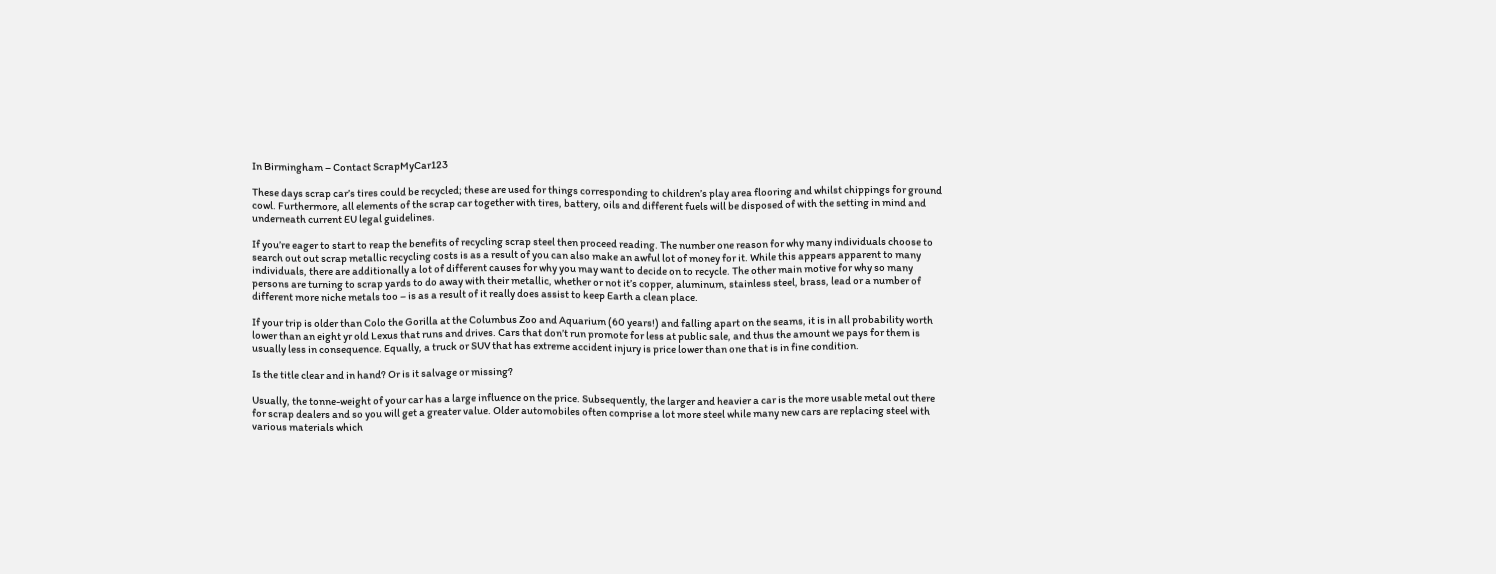In Birmingham – Contact ScrapMyCar123

These days scrap car’s tires could be recycled; these are used for things corresponding to children’s play area flooring and whilst chippings for ground cowl. Furthermore, all elements of the scrap car together with tires, battery, oils and different fuels will be disposed of with the setting in mind and underneath current EU legal guidelines.

If you’re eager to start to reap the benefits of recycling scrap steel then proceed reading. The number one reason for why many individuals choose to search out out scrap metallic recycling costs is as a result of you can also make an awful lot of money for it. While this appears apparent to many individuals, there are additionally a lot of different causes for why you may want to decide on to recycle. The other main motive for why so many persons are turning to scrap yards to do away with their metallic, whether or not it’s copper, aluminum, stainless steel, brass, lead or a number of different more niche metals too – is as a result of it really does assist to keep Earth a clean place.

If your trip is older than Colo the Gorilla at the Columbus Zoo and Aquarium (60 years!) and falling apart on the seams, it is in all probability worth lower than an eight yr old Lexus that runs and drives. Cars that don’t run promote for less at public sale, and thus the amount we pays for them is usually less in consequence. Equally, a truck or SUV that has extreme accident injury is price lower than one that is in fine condition.

Is the title clear and in hand? Or is it salvage or missing?

Usually, the tonne-weight of your car has a large influence on the price. Subsequently, the larger and heavier a car is the more usable metal out there for scrap dealers and so you will get a greater value. Older automobiles often comprise a lot more steel while many new cars are replacing steel with various materials which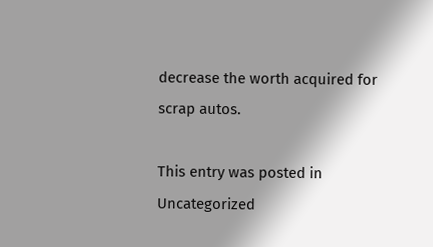decrease the worth acquired for scrap autos.

This entry was posted in Uncategorized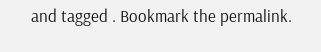and tagged . Bookmark the permalink.